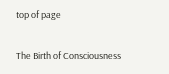top of page

The Birth of Consciousness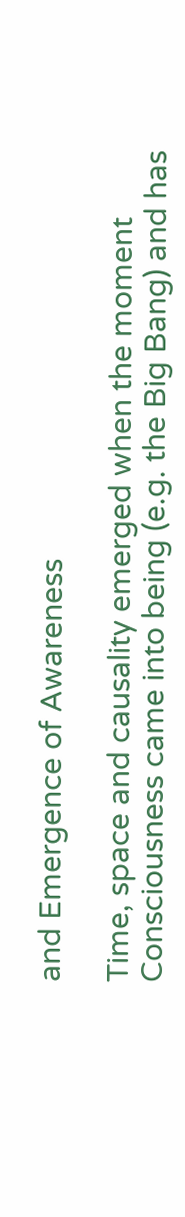and Emergence of Awareness

Time, space and causality emerged when the moment Consciousness came into being (e.g. the Big Bang) and has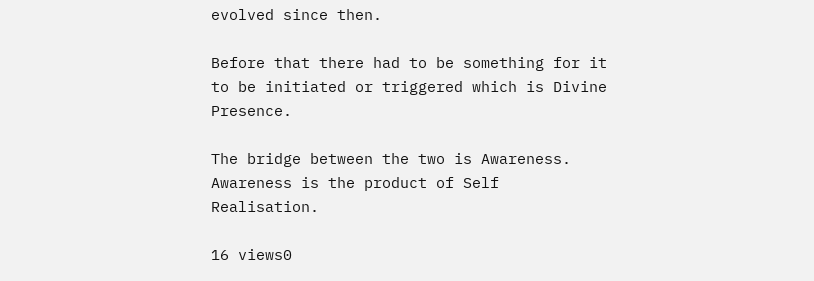evolved since then.

Before that there had to be something for it to be initiated or triggered which is Divine Presence.

The bridge between the two is Awareness. Awareness is the product of Self Realisation.

16 views0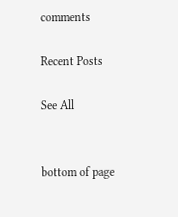comments

Recent Posts

See All


bottom of page